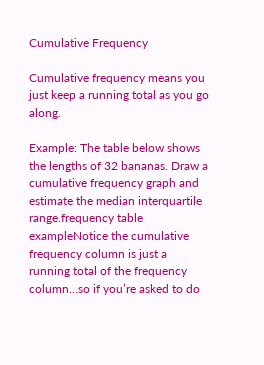Cumulative Frequency

Cumulative frequency means you just keep a running total as you go along.

Example: The table below shows the lengths of 32 bananas. Draw a cumulative frequency graph and estimate the median interquartile range.frequency table exampleNotice the cumulative frequency column is just a running total of the frequency column…so if you’re asked to do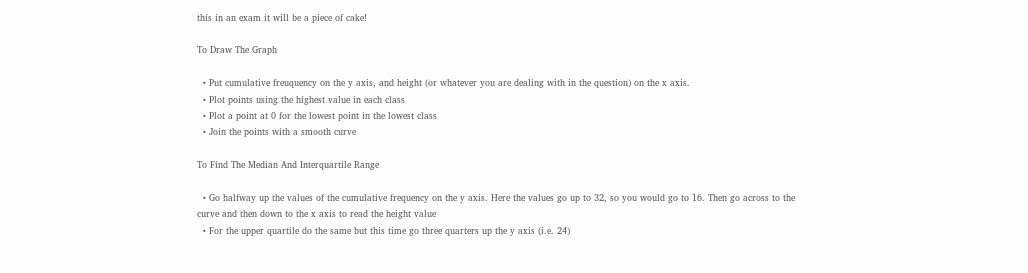this in an exam it will be a piece of cake!

To Draw The Graph

  • Put cumulative freuquency on the y axis, and height (or whatever you are dealing with in the question) on the x axis.
  • Plot points using the highest value in each class
  • Plot a point at 0 for the lowest point in the lowest class
  • Join the points with a smooth curve

To Find The Median And Interquartile Range

  • Go halfway up the values of the cumulative frequency on the y axis. Here the values go up to 32, so you would go to 16. Then go across to the curve and then down to the x axis to read the height value
  • For the upper quartile do the same but this time go three quarters up the y axis (i.e. 24)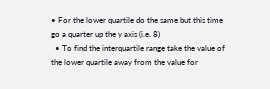• For the lower quartile do the same but this time go a quarter up the y axis (i.e. 8)
  • To find the interquartile range take the value of the lower quartile away from the value for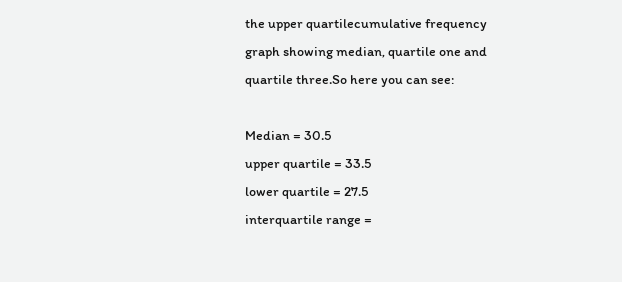the upper quartilecumulative frequency graph showing median, quartile one and quartile three.So here you can see:

Median = 30.5
upper quartile = 33.5
lower quartile = 27.5
interquartile range =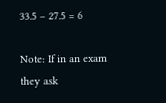33.5 – 27.5 = 6

Note: If in an exam they ask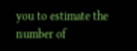you to estimate the number of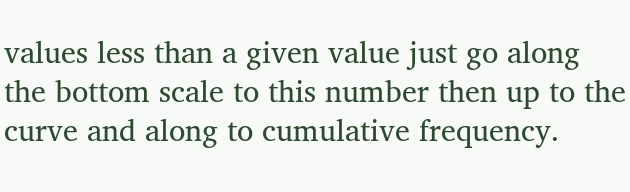values less than a given value just go along the bottom scale to this number then up to the curve and along to cumulative frequency.